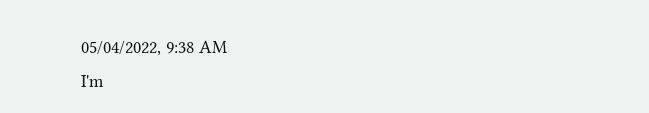05/04/2022, 9:38 AM
I'm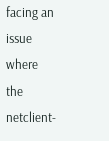facing an issue where the netclient-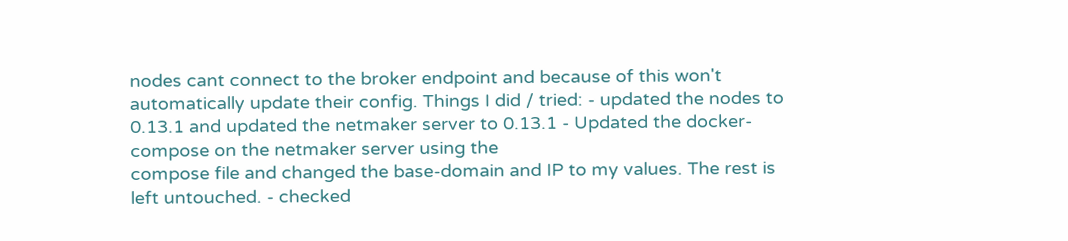nodes cant connect to the broker endpoint and because of this won't automatically update their config. Things I did / tried: - updated the nodes to 0.13.1 and updated the netmaker server to 0.13.1 - Updated the docker-compose on the netmaker server using the
compose file and changed the base-domain and IP to my values. The rest is left untouched. - checked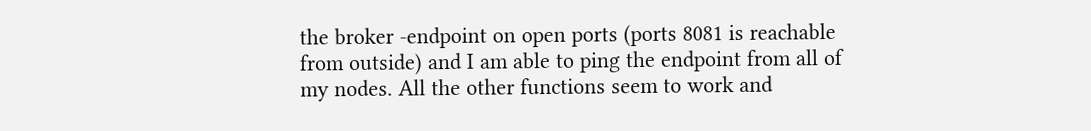the broker -endpoint on open ports (ports 8081 is reachable from outside) and I am able to ping the endpoint from all of my nodes. All the other functions seem to work and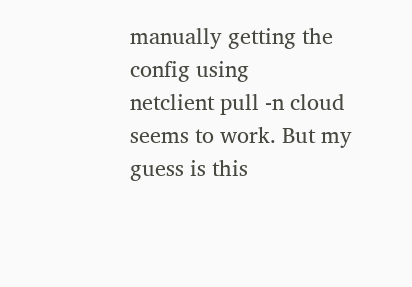manually getting the config using
netclient pull -n cloud
seems to work. But my guess is this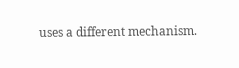uses a different mechanism.